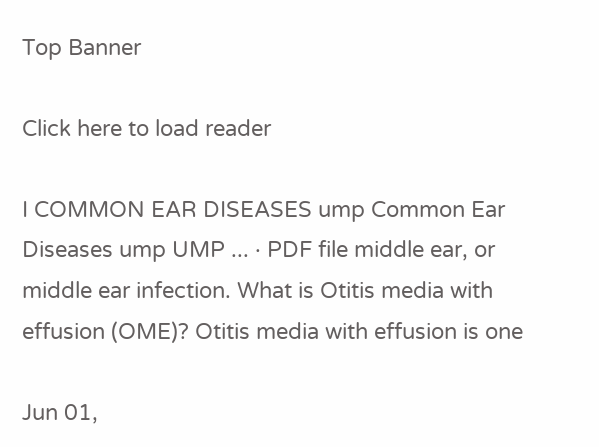Top Banner

Click here to load reader

I COMMON EAR DISEASES ump Common Ear Diseases ump UMP ... · PDF file middle ear, or middle ear infection. What is Otitis media with effusion (OME)? Otitis media with effusion is one

Jun 01,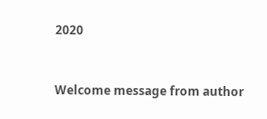2020



Welcome message from author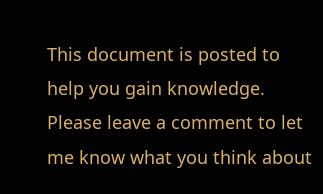This document is posted to help you gain knowledge. Please leave a comment to let me know what you think about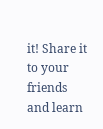it! Share it to your friends and learn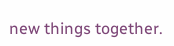new things together.